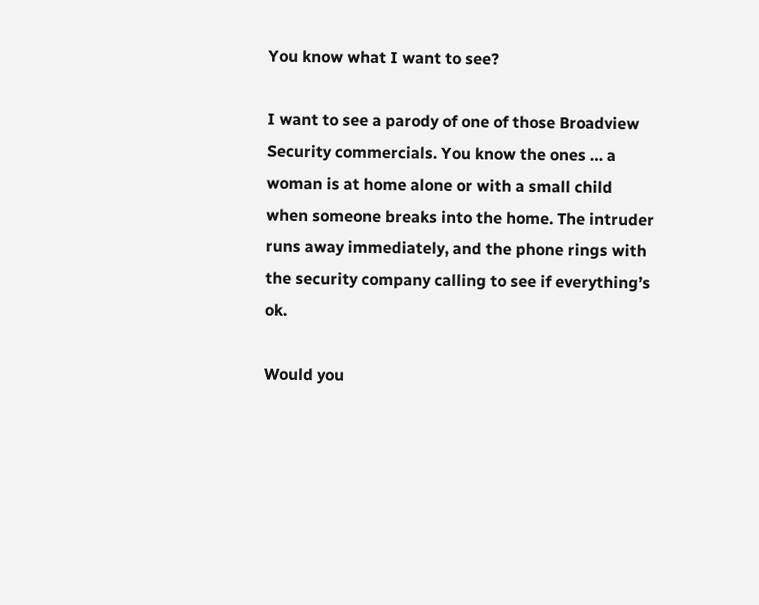You know what I want to see?

I want to see a parody of one of those Broadview Security commercials. You know the ones … a woman is at home alone or with a small child when someone breaks into the home. The intruder runs away immediately, and the phone rings with the security company calling to see if everything’s ok.

Would you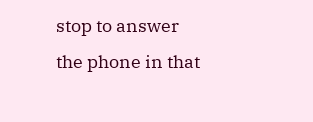stop to answer the phone in that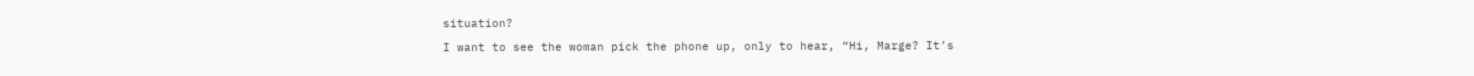situation?

I want to see the woman pick the phone up, only to hear, “Hi, Marge? It’s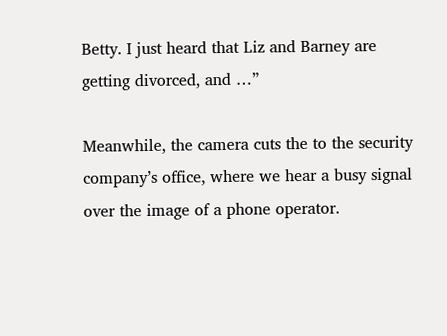Betty. I just heard that Liz and Barney are getting divorced, and …”

Meanwhile, the camera cuts the to the security company’s office, where we hear a busy signal over the image of a phone operator.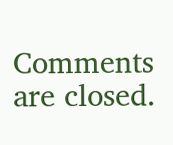Comments are closed.